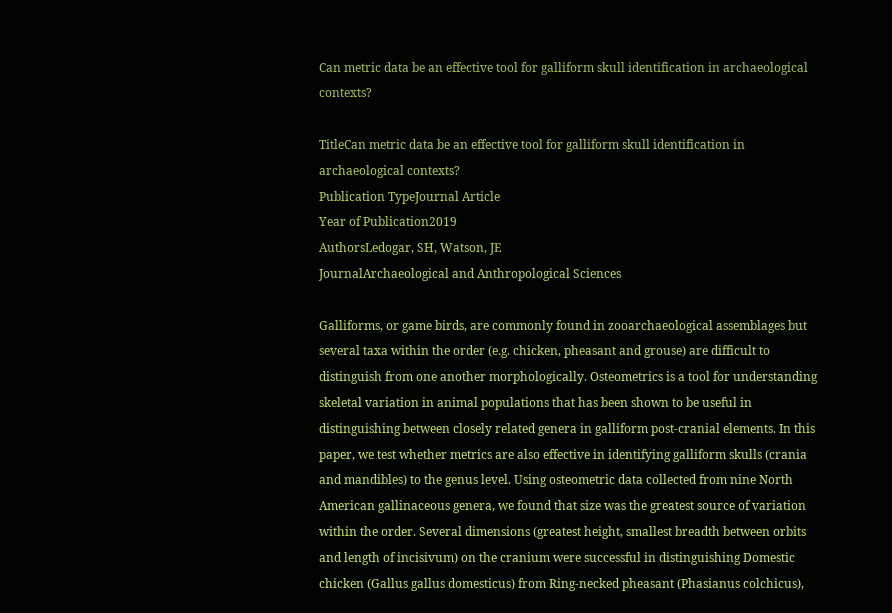Can metric data be an effective tool for galliform skull identification in archaeological contexts?

TitleCan metric data be an effective tool for galliform skull identification in archaeological contexts?
Publication TypeJournal Article
Year of Publication2019
AuthorsLedogar, SH, Watson, JE
JournalArchaeological and Anthropological Sciences

Galliforms, or game birds, are commonly found in zooarchaeological assemblages but several taxa within the order (e.g. chicken, pheasant and grouse) are difficult to distinguish from one another morphologically. Osteometrics is a tool for understanding skeletal variation in animal populations that has been shown to be useful in distinguishing between closely related genera in galliform post-cranial elements. In this paper, we test whether metrics are also effective in identifying galliform skulls (crania and mandibles) to the genus level. Using osteometric data collected from nine North American gallinaceous genera, we found that size was the greatest source of variation within the order. Several dimensions (greatest height, smallest breadth between orbits and length of incisivum) on the cranium were successful in distinguishing Domestic chicken (Gallus gallus domesticus) from Ring-necked pheasant (Phasianus colchicus),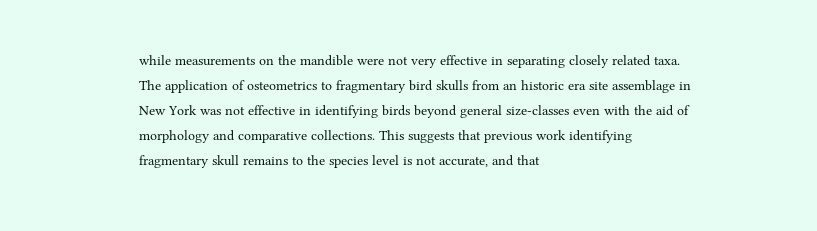while measurements on the mandible were not very effective in separating closely related taxa. The application of osteometrics to fragmentary bird skulls from an historic era site assemblage in New York was not effective in identifying birds beyond general size-classes even with the aid of morphology and comparative collections. This suggests that previous work identifying fragmentary skull remains to the species level is not accurate, and that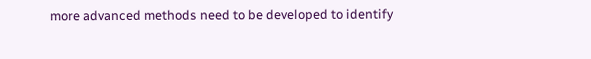more advanced methods need to be developed to identify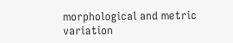morphological and metric variation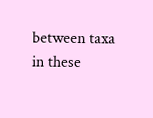between taxa in these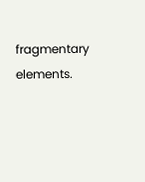fragmentary elements.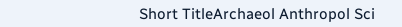Short TitleArchaeol Anthropol Sci